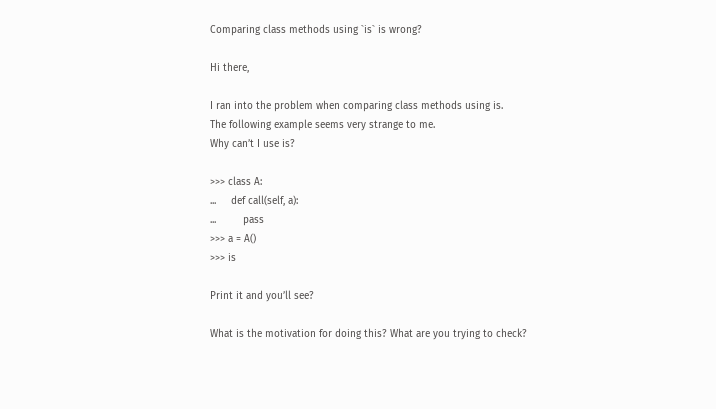Comparing class methods using `is` is wrong?

Hi there,

I ran into the problem when comparing class methods using is.
The following example seems very strange to me.
Why can’t I use is?

>>> class A:
...     def call(self, a):
...         pass
>>> a = A()
>>> is

Print it and you’ll see?

What is the motivation for doing this? What are you trying to check?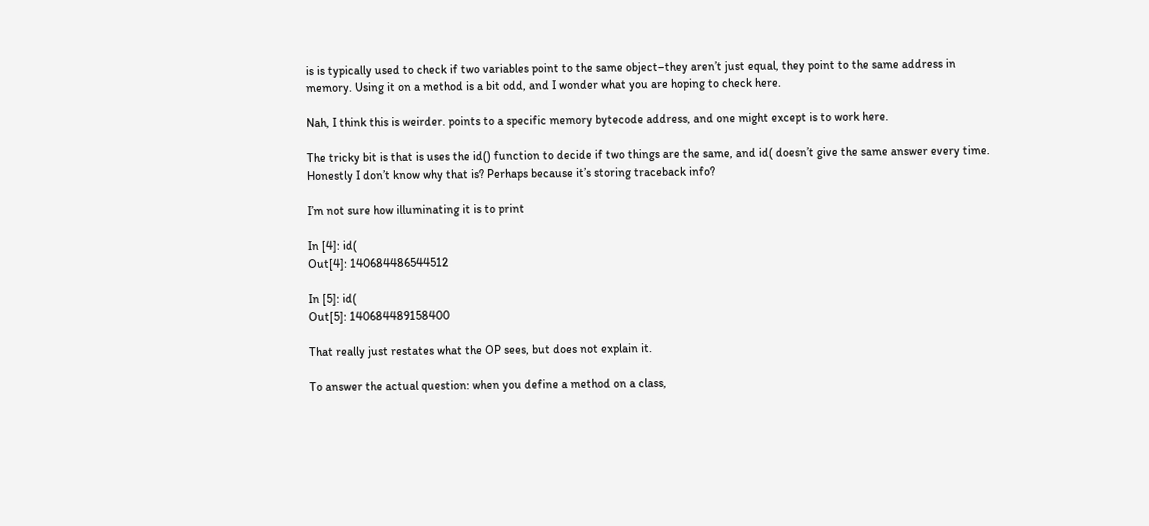is is typically used to check if two variables point to the same object–they aren’t just equal, they point to the same address in memory. Using it on a method is a bit odd, and I wonder what you are hoping to check here.

Nah, I think this is weirder. points to a specific memory bytecode address, and one might except is to work here.

The tricky bit is that is uses the id() function to decide if two things are the same, and id( doesn’t give the same answer every time. Honestly I don’t know why that is? Perhaps because it’s storing traceback info?

I’m not sure how illuminating it is to print

In [4]: id(
Out[4]: 140684486544512

In [5]: id(
Out[5]: 140684489158400

That really just restates what the OP sees, but does not explain it.

To answer the actual question: when you define a method on a class,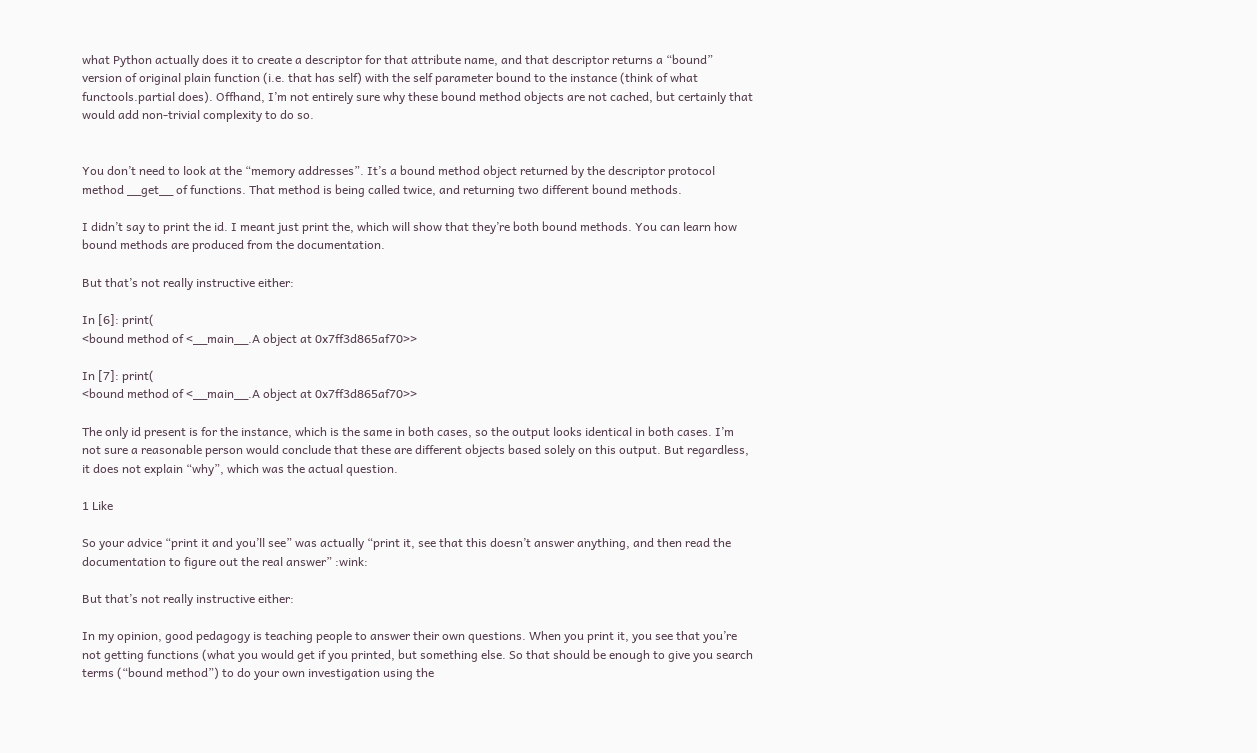what Python actually does it to create a descriptor for that attribute name, and that descriptor returns a “bound” version of original plain function (i.e. that has self) with the self parameter bound to the instance (think of what functools.partial does). Offhand, I’m not entirely sure why these bound method objects are not cached, but certainly that would add non-trivial complexity to do so.


You don’t need to look at the “memory addresses”. It’s a bound method object returned by the descriptor protocol method __get__ of functions. That method is being called twice, and returning two different bound methods.

I didn’t say to print the id. I meant just print the, which will show that they’re both bound methods. You can learn how bound methods are produced from the documentation.

But that’s not really instructive either:

In [6]: print(
<bound method of <__main__.A object at 0x7ff3d865af70>>

In [7]: print(
<bound method of <__main__.A object at 0x7ff3d865af70>>

The only id present is for the instance, which is the same in both cases, so the output looks identical in both cases. I’m not sure a reasonable person would conclude that these are different objects based solely on this output. But regardless, it does not explain “why”, which was the actual question.

1 Like

So your advice “print it and you’ll see” was actually “print it, see that this doesn’t answer anything, and then read the documentation to figure out the real answer” :wink:

But that’s not really instructive either:

In my opinion, good pedagogy is teaching people to answer their own questions. When you print it, you see that you’re not getting functions (what you would get if you printed, but something else. So that should be enough to give you search terms (“bound method”) to do your own investigation using the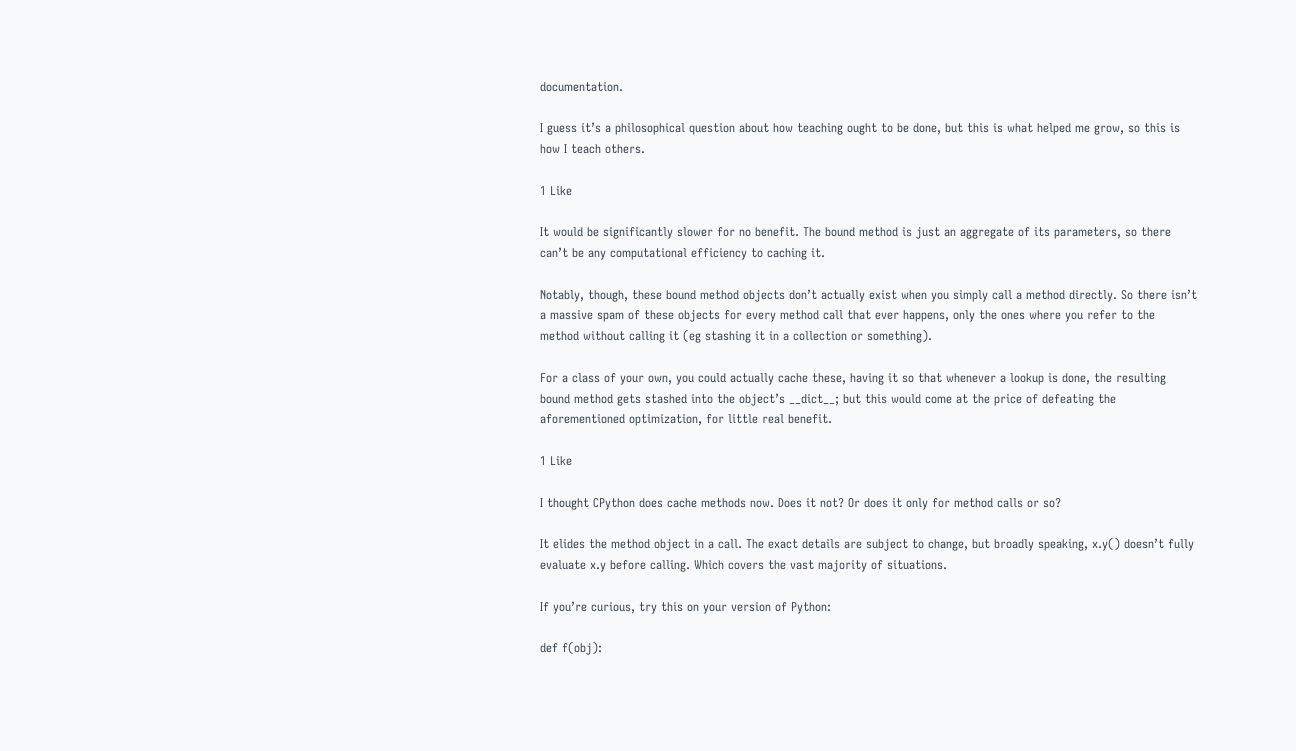documentation.

I guess it’s a philosophical question about how teaching ought to be done, but this is what helped me grow, so this is how I teach others.

1 Like

It would be significantly slower for no benefit. The bound method is just an aggregate of its parameters, so there can’t be any computational efficiency to caching it.

Notably, though, these bound method objects don’t actually exist when you simply call a method directly. So there isn’t a massive spam of these objects for every method call that ever happens, only the ones where you refer to the method without calling it (eg stashing it in a collection or something).

For a class of your own, you could actually cache these, having it so that whenever a lookup is done, the resulting bound method gets stashed into the object’s __dict__; but this would come at the price of defeating the aforementioned optimization, for little real benefit.

1 Like

I thought CPython does cache methods now. Does it not? Or does it only for method calls or so?

It elides the method object in a call. The exact details are subject to change, but broadly speaking, x.y() doesn’t fully evaluate x.y before calling. Which covers the vast majority of situations.

If you’re curious, try this on your version of Python:

def f(obj):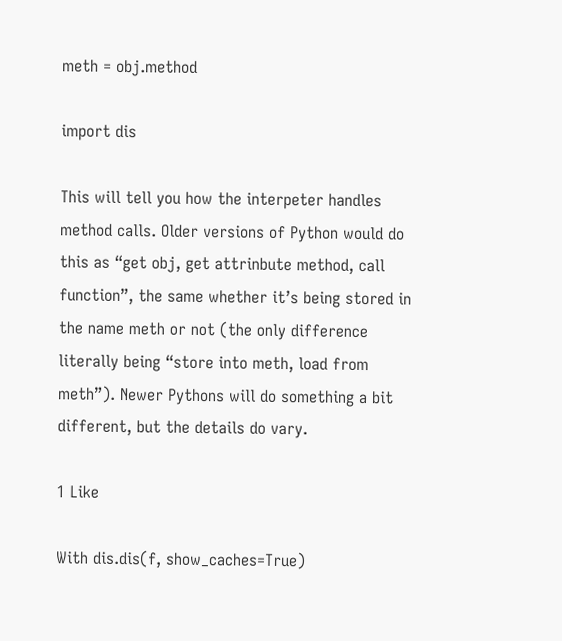meth = obj.method

import dis

This will tell you how the interpeter handles method calls. Older versions of Python would do this as “get obj, get attrinbute method, call function”, the same whether it’s being stored in the name meth or not (the only difference literally being “store into meth, load from meth”). Newer Pythons will do something a bit different, but the details do vary.

1 Like

With dis.dis(f, show_caches=True)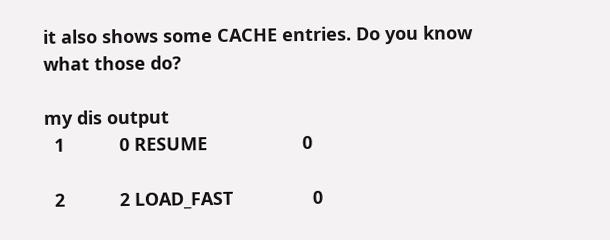it also shows some CACHE entries. Do you know what those do?

my dis output
  1           0 RESUME                   0

  2           2 LOAD_FAST                0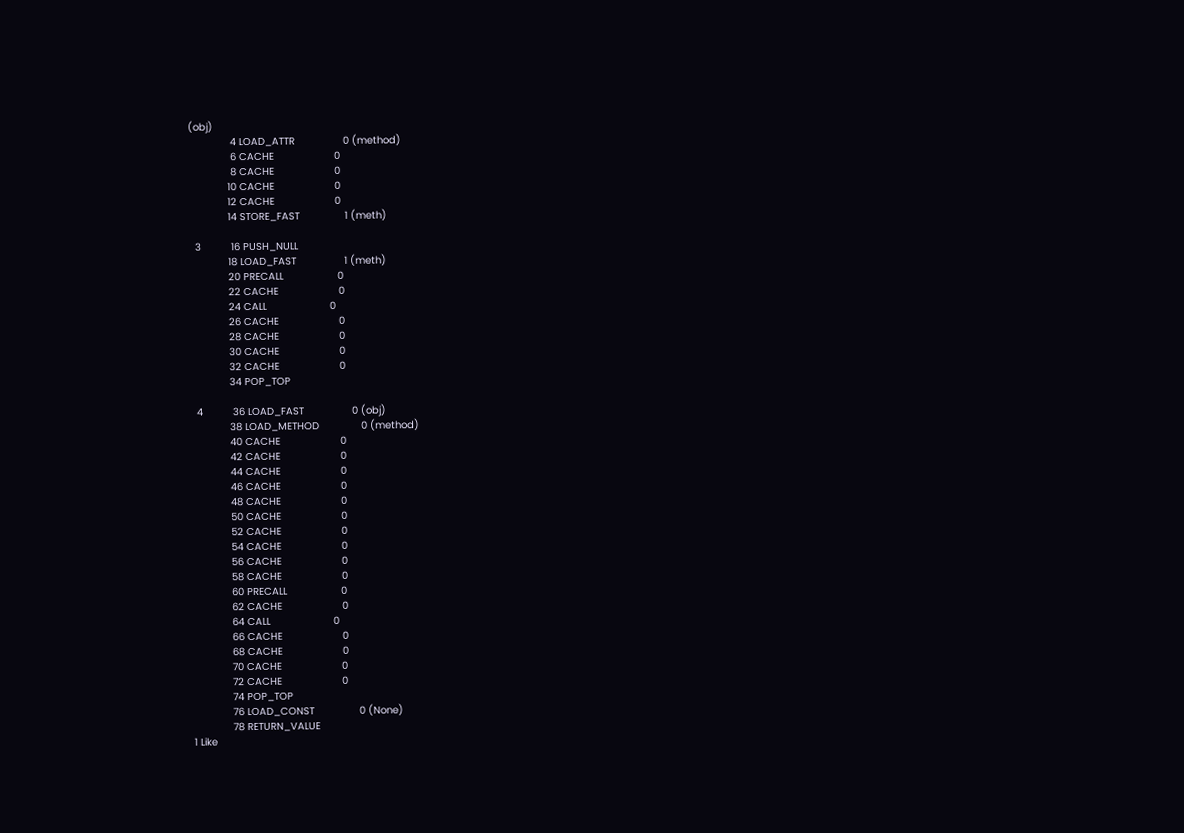(obj)
              4 LOAD_ATTR                0 (method)
              6 CACHE                    0
              8 CACHE                    0
             10 CACHE                    0
             12 CACHE                    0
             14 STORE_FAST               1 (meth)

  3          16 PUSH_NULL
             18 LOAD_FAST                1 (meth)
             20 PRECALL                  0
             22 CACHE                    0
             24 CALL                     0
             26 CACHE                    0
             28 CACHE                    0
             30 CACHE                    0
             32 CACHE                    0
             34 POP_TOP

  4          36 LOAD_FAST                0 (obj)
             38 LOAD_METHOD              0 (method)
             40 CACHE                    0
             42 CACHE                    0
             44 CACHE                    0
             46 CACHE                    0
             48 CACHE                    0
             50 CACHE                    0
             52 CACHE                    0
             54 CACHE                    0
             56 CACHE                    0
             58 CACHE                    0
             60 PRECALL                  0
             62 CACHE                    0
             64 CALL                     0
             66 CACHE                    0
             68 CACHE                    0
             70 CACHE                    0
             72 CACHE                    0
             74 POP_TOP
             76 LOAD_CONST               0 (None)
             78 RETURN_VALUE
1 Like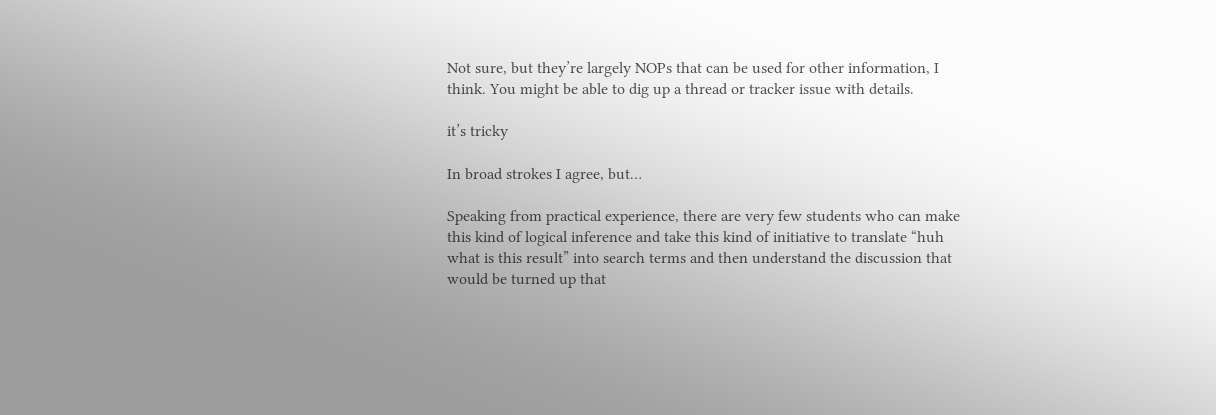Not sure, but they’re largely NOPs that can be used for other information, I think. You might be able to dig up a thread or tracker issue with details.

it’s tricky

In broad strokes I agree, but…

Speaking from practical experience, there are very few students who can make this kind of logical inference and take this kind of initiative to translate “huh what is this result” into search terms and then understand the discussion that would be turned up that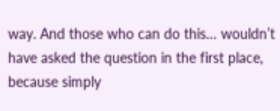way. And those who can do this… wouldn’t have asked the question in the first place, because simply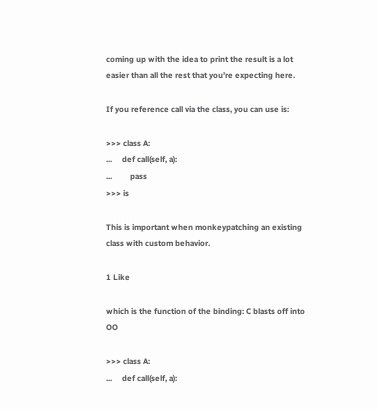coming up with the idea to print the result is a lot easier than all the rest that you’re expecting here.

If you reference call via the class, you can use is:

>>> class A:
...     def call(self, a):
...         pass
>>> is

This is important when monkeypatching an existing class with custom behavior.

1 Like

which is the function of the binding: C blasts off into OO

>>> class A:
...     def call(self, a):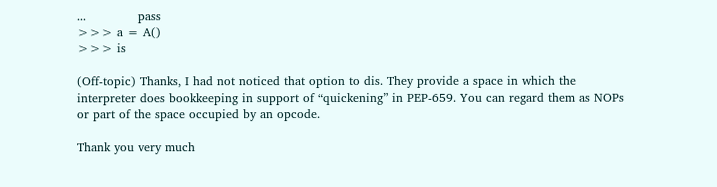...             pass
>>> a = A()
>>> is

(Off-topic) Thanks, I had not noticed that option to dis. They provide a space in which the interpreter does bookkeeping in support of “quickening” in PEP-659. You can regard them as NOPs or part of the space occupied by an opcode.

Thank you very much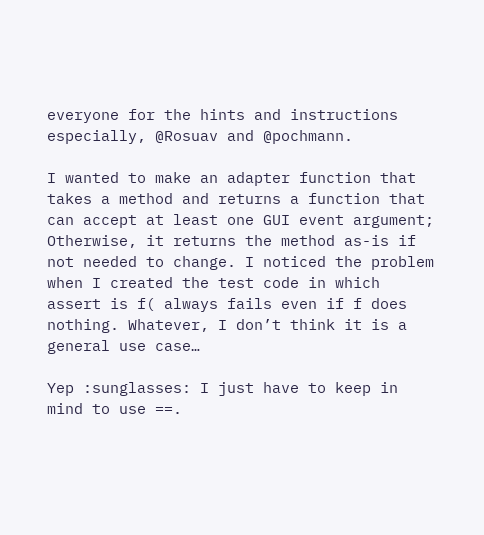everyone for the hints and instructions especially, @Rosuav and @pochmann.

I wanted to make an adapter function that takes a method and returns a function that can accept at least one GUI event argument; Otherwise, it returns the method as-is if not needed to change. I noticed the problem when I created the test code in which assert is f( always fails even if f does nothing. Whatever, I don’t think it is a general use case…

Yep :sunglasses: I just have to keep in mind to use ==.